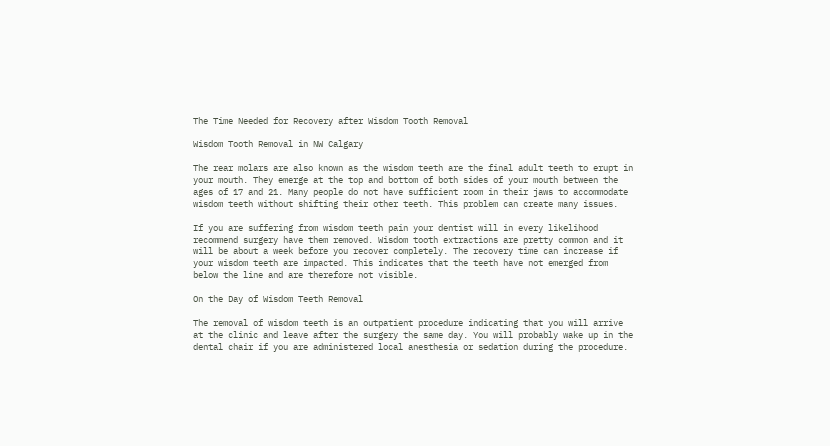The Time Needed for Recovery after Wisdom Tooth Removal

Wisdom Tooth Removal in NW Calgary

The rear molars are also known as the wisdom teeth are the final adult teeth to erupt in your mouth. They emerge at the top and bottom of both sides of your mouth between the ages of 17 and 21. Many people do not have sufficient room in their jaws to accommodate wisdom teeth without shifting their other teeth. This problem can create many issues.

If you are suffering from wisdom teeth pain your dentist will in every likelihood recommend surgery have them removed. Wisdom tooth extractions are pretty common and it will be about a week before you recover completely. The recovery time can increase if your wisdom teeth are impacted. This indicates that the teeth have not emerged from below the line and are therefore not visible.

On the Day of Wisdom Teeth Removal

The removal of wisdom teeth is an outpatient procedure indicating that you will arrive at the clinic and leave after the surgery the same day. You will probably wake up in the dental chair if you are administered local anesthesia or sedation during the procedure.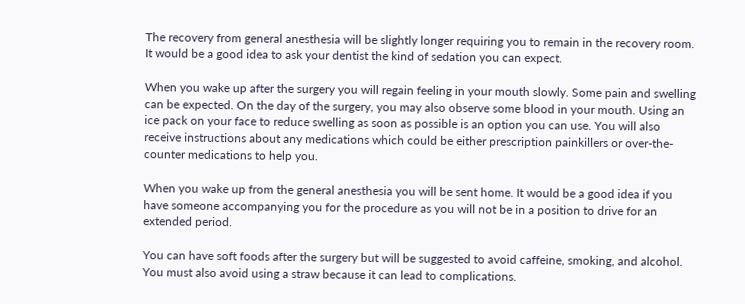The recovery from general anesthesia will be slightly longer requiring you to remain in the recovery room. It would be a good idea to ask your dentist the kind of sedation you can expect.

When you wake up after the surgery you will regain feeling in your mouth slowly. Some pain and swelling can be expected. On the day of the surgery, you may also observe some blood in your mouth. Using an ice pack on your face to reduce swelling as soon as possible is an option you can use. You will also receive instructions about any medications which could be either prescription painkillers or over-the-counter medications to help you.

When you wake up from the general anesthesia you will be sent home. It would be a good idea if you have someone accompanying you for the procedure as you will not be in a position to drive for an extended period.

You can have soft foods after the surgery but will be suggested to avoid caffeine, smoking, and alcohol. You must also avoid using a straw because it can lead to complications.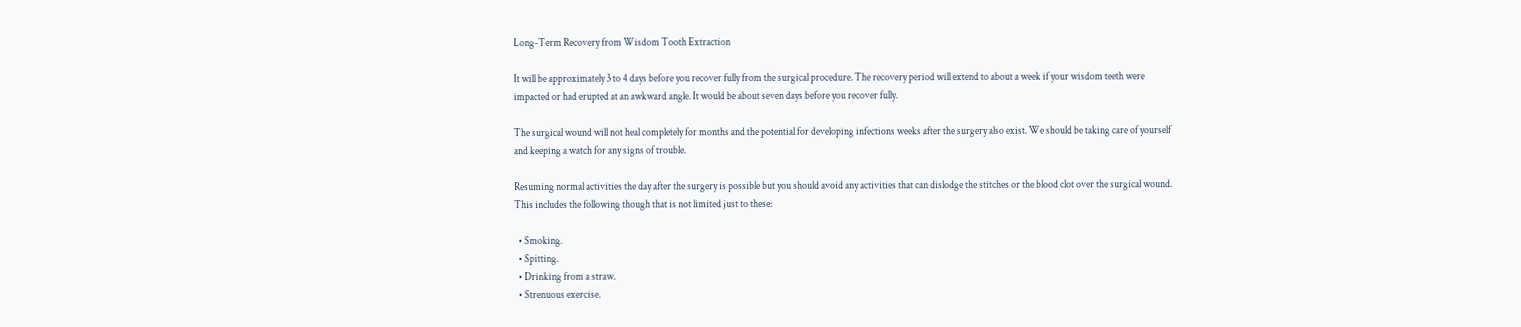Long-Term Recovery from Wisdom Tooth Extraction

It will be approximately 3 to 4 days before you recover fully from the surgical procedure. The recovery period will extend to about a week if your wisdom teeth were impacted or had erupted at an awkward angle. It would be about seven days before you recover fully.

The surgical wound will not heal completely for months and the potential for developing infections weeks after the surgery also exist. We should be taking care of yourself and keeping a watch for any signs of trouble.

Resuming normal activities the day after the surgery is possible but you should avoid any activities that can dislodge the stitches or the blood clot over the surgical wound. This includes the following though that is not limited just to these:

  • Smoking.
  • Spitting.
  • Drinking from a straw.
  • Strenuous exercise.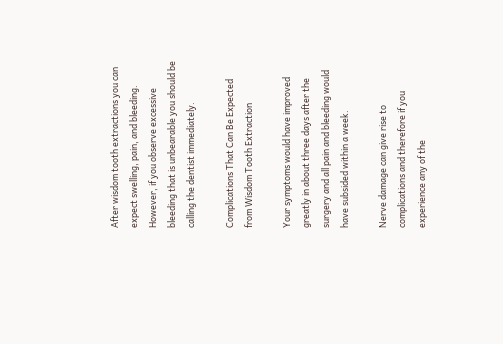After wisdom tooth extractions you can expect swelling, pain, and bleeding. However, if you observe excessive bleeding that is unbearable you should be calling the dentist immediately.

Complications That Can Be Expected from Wisdom Tooth Extraction

Your symptoms would have improved greatly in about three days after the surgery and all pain and bleeding would have subsided within a week.

Nerve damage can give rise to complications and therefore if you experience any of the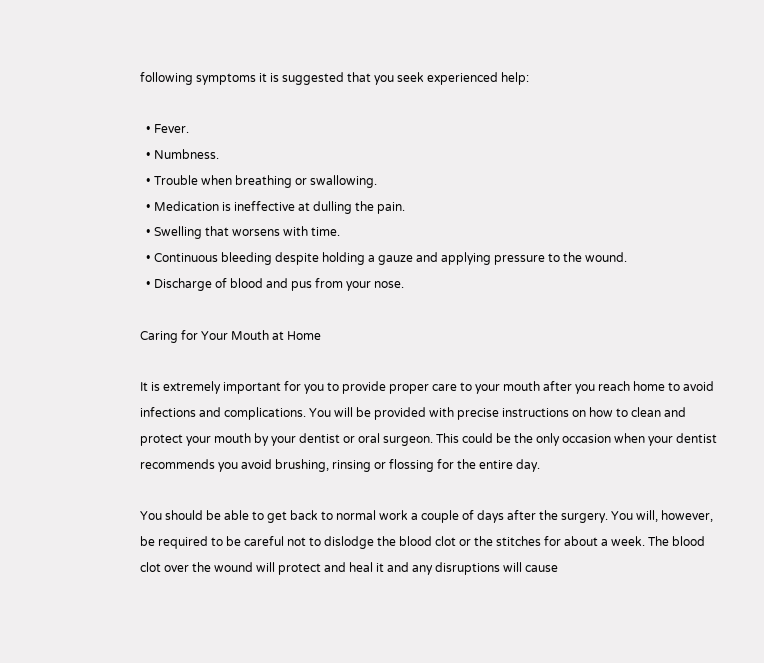following symptoms it is suggested that you seek experienced help:

  • Fever.
  • Numbness.
  • Trouble when breathing or swallowing.
  • Medication is ineffective at dulling the pain.
  • Swelling that worsens with time.
  • Continuous bleeding despite holding a gauze and applying pressure to the wound.
  • Discharge of blood and pus from your nose.

Caring for Your Mouth at Home

It is extremely important for you to provide proper care to your mouth after you reach home to avoid infections and complications. You will be provided with precise instructions on how to clean and protect your mouth by your dentist or oral surgeon. This could be the only occasion when your dentist recommends you avoid brushing, rinsing or flossing for the entire day.

You should be able to get back to normal work a couple of days after the surgery. You will, however, be required to be careful not to dislodge the blood clot or the stitches for about a week. The blood clot over the wound will protect and heal it and any disruptions will cause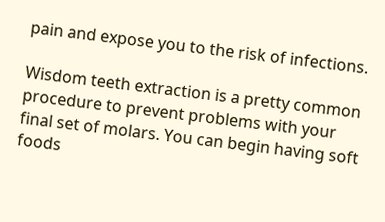pain and expose you to the risk of infections.

Wisdom teeth extraction is a pretty common procedure to prevent problems with your final set of molars. You can begin having soft foods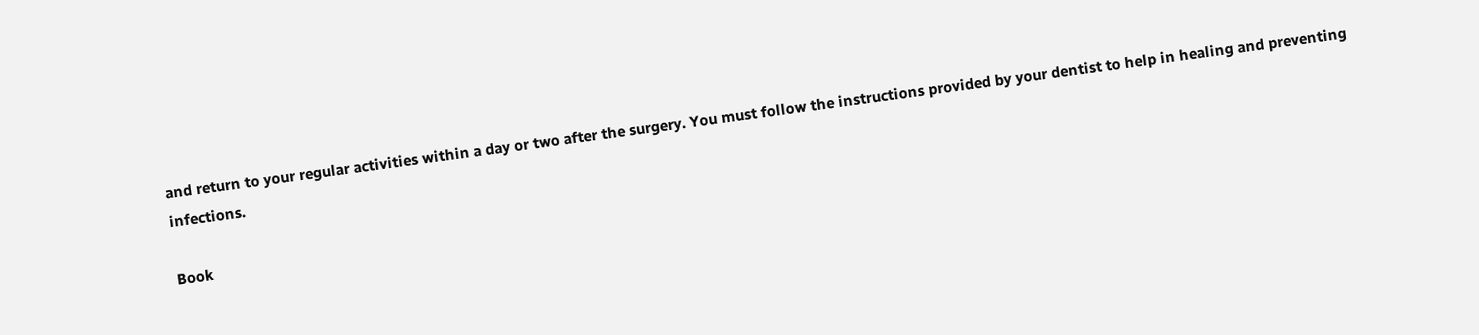and return to your regular activities within a day or two after the surgery. You must follow the instructions provided by your dentist to help in healing and preventing infections.

Book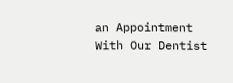an Appointment With Our Dentist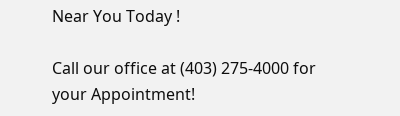Near You Today !

Call our office at (403) 275-4000 for your Appointment!